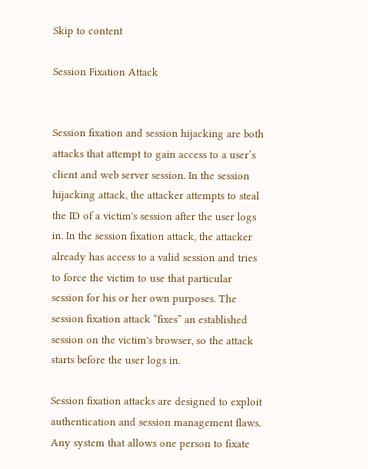Skip to content

Session Fixation Attack


Session fixation and session hijacking are both attacks that attempt to gain access to a user’s client and web server session. In the session hijacking attack, the attacker attempts to steal the ID of a victim's session after the user logs in. In the session fixation attack, the attacker already has access to a valid session and tries to force the victim to use that particular session for his or her own purposes. The session fixation attack “fixes” an established session on the victim's browser, so the attack starts before the user logs in.

Session fixation attacks are designed to exploit authentication and session management flaws. Any system that allows one person to fixate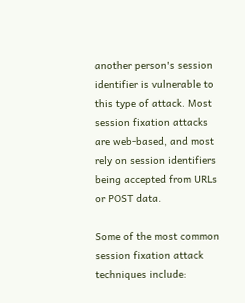another person's session identifier is vulnerable to this type of attack. Most session fixation attacks are web-based, and most rely on session identifiers being accepted from URLs or POST data.

Some of the most common session fixation attack techniques include: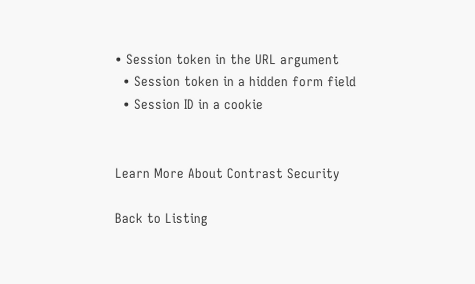• Session token in the URL argument
  • Session token in a hidden form field
  • Session ID in a cookie


Learn More About Contrast Security

Back to Listing